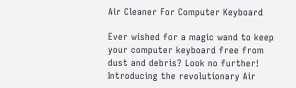Air Cleaner For Computer Keyboard

Ever wished for a magic wand to keep your computer keyboard free from dust and debris? Look no further! Introducing the revolutionary Air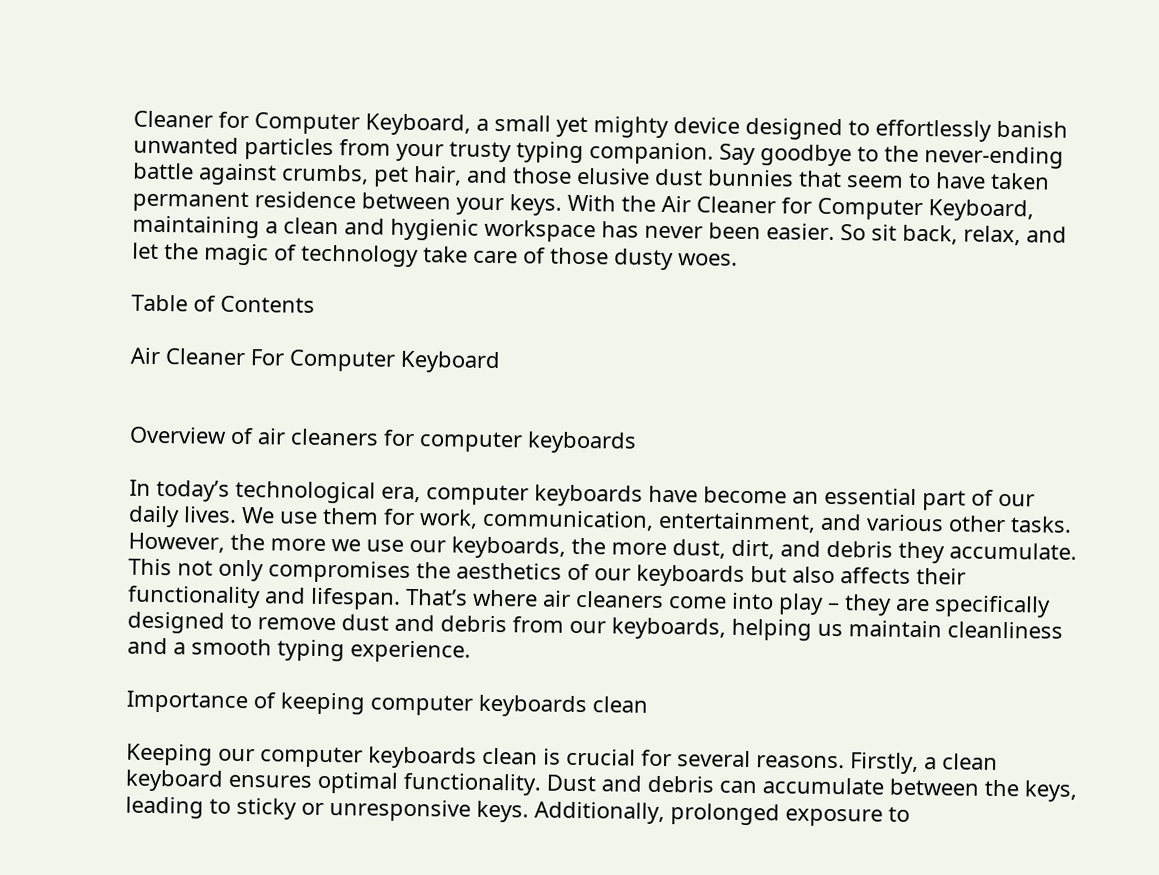Cleaner for Computer Keyboard, a small yet mighty device designed to effortlessly banish unwanted particles from your trusty typing companion. Say goodbye to the never-ending battle against crumbs, pet hair, and those elusive dust bunnies that seem to have taken permanent residence between your keys. With the Air Cleaner for Computer Keyboard, maintaining a clean and hygienic workspace has never been easier. So sit back, relax, and let the magic of technology take care of those dusty woes.

Table of Contents

Air Cleaner For Computer Keyboard


Overview of air cleaners for computer keyboards

In today’s technological era, computer keyboards have become an essential part of our daily lives. We use them for work, communication, entertainment, and various other tasks. However, the more we use our keyboards, the more dust, dirt, and debris they accumulate. This not only compromises the aesthetics of our keyboards but also affects their functionality and lifespan. That’s where air cleaners come into play – they are specifically designed to remove dust and debris from our keyboards, helping us maintain cleanliness and a smooth typing experience.

Importance of keeping computer keyboards clean

Keeping our computer keyboards clean is crucial for several reasons. Firstly, a clean keyboard ensures optimal functionality. Dust and debris can accumulate between the keys, leading to sticky or unresponsive keys. Additionally, prolonged exposure to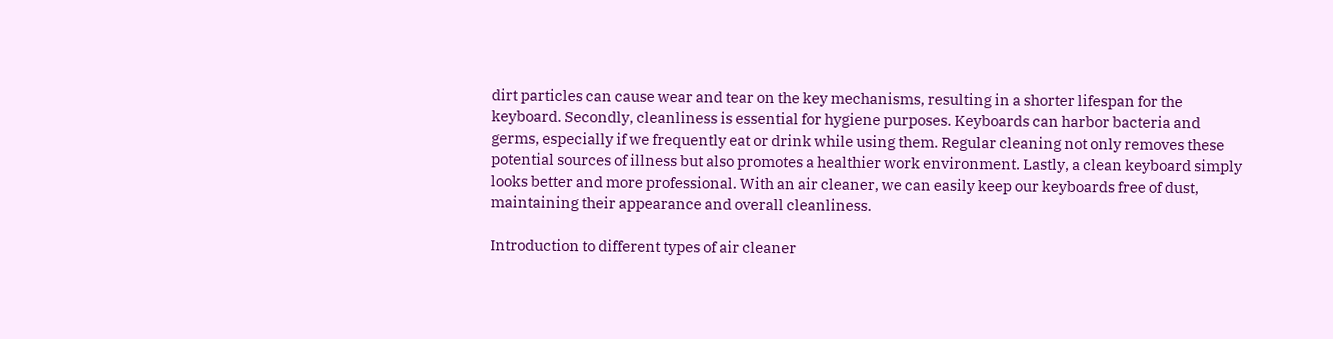dirt particles can cause wear and tear on the key mechanisms, resulting in a shorter lifespan for the keyboard. Secondly, cleanliness is essential for hygiene purposes. Keyboards can harbor bacteria and germs, especially if we frequently eat or drink while using them. Regular cleaning not only removes these potential sources of illness but also promotes a healthier work environment. Lastly, a clean keyboard simply looks better and more professional. With an air cleaner, we can easily keep our keyboards free of dust, maintaining their appearance and overall cleanliness.

Introduction to different types of air cleaner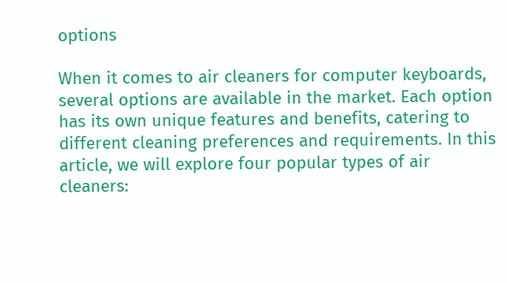options

When it comes to air cleaners for computer keyboards, several options are available in the market. Each option has its own unique features and benefits, catering to different cleaning preferences and requirements. In this article, we will explore four popular types of air cleaners: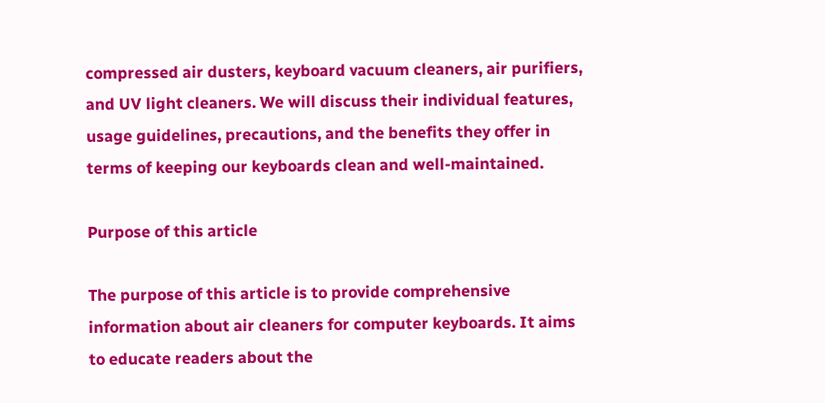compressed air dusters, keyboard vacuum cleaners, air purifiers, and UV light cleaners. We will discuss their individual features, usage guidelines, precautions, and the benefits they offer in terms of keeping our keyboards clean and well-maintained.

Purpose of this article

The purpose of this article is to provide comprehensive information about air cleaners for computer keyboards. It aims to educate readers about the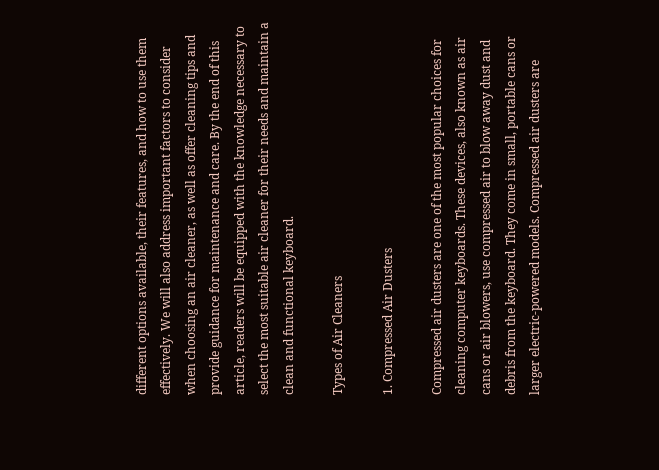different options available, their features, and how to use them effectively. We will also address important factors to consider when choosing an air cleaner, as well as offer cleaning tips and provide guidance for maintenance and care. By the end of this article, readers will be equipped with the knowledge necessary to select the most suitable air cleaner for their needs and maintain a clean and functional keyboard.

Types of Air Cleaners

1. Compressed Air Dusters

Compressed air dusters are one of the most popular choices for cleaning computer keyboards. These devices, also known as air cans or air blowers, use compressed air to blow away dust and debris from the keyboard. They come in small, portable cans or larger electric-powered models. Compressed air dusters are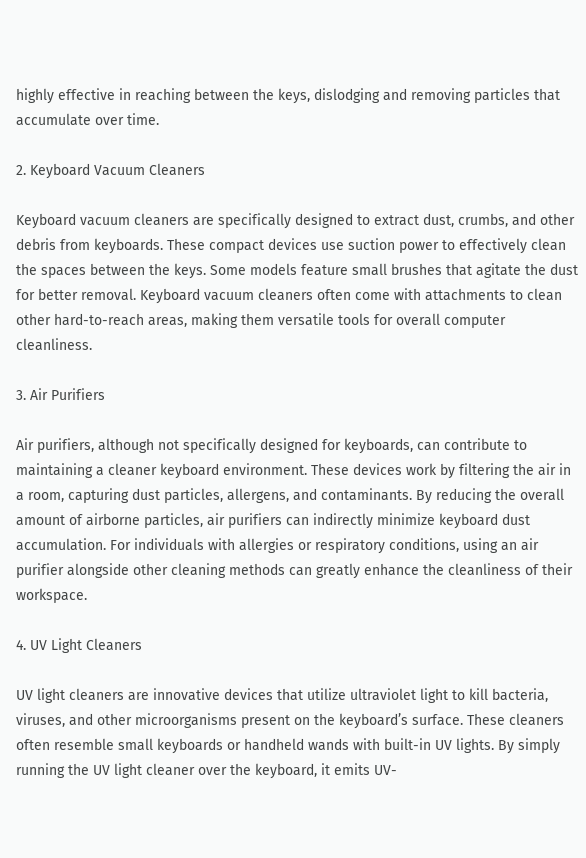highly effective in reaching between the keys, dislodging and removing particles that accumulate over time.

2. Keyboard Vacuum Cleaners

Keyboard vacuum cleaners are specifically designed to extract dust, crumbs, and other debris from keyboards. These compact devices use suction power to effectively clean the spaces between the keys. Some models feature small brushes that agitate the dust for better removal. Keyboard vacuum cleaners often come with attachments to clean other hard-to-reach areas, making them versatile tools for overall computer cleanliness.

3. Air Purifiers

Air purifiers, although not specifically designed for keyboards, can contribute to maintaining a cleaner keyboard environment. These devices work by filtering the air in a room, capturing dust particles, allergens, and contaminants. By reducing the overall amount of airborne particles, air purifiers can indirectly minimize keyboard dust accumulation. For individuals with allergies or respiratory conditions, using an air purifier alongside other cleaning methods can greatly enhance the cleanliness of their workspace.

4. UV Light Cleaners

UV light cleaners are innovative devices that utilize ultraviolet light to kill bacteria, viruses, and other microorganisms present on the keyboard’s surface. These cleaners often resemble small keyboards or handheld wands with built-in UV lights. By simply running the UV light cleaner over the keyboard, it emits UV-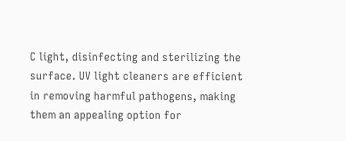C light, disinfecting and sterilizing the surface. UV light cleaners are efficient in removing harmful pathogens, making them an appealing option for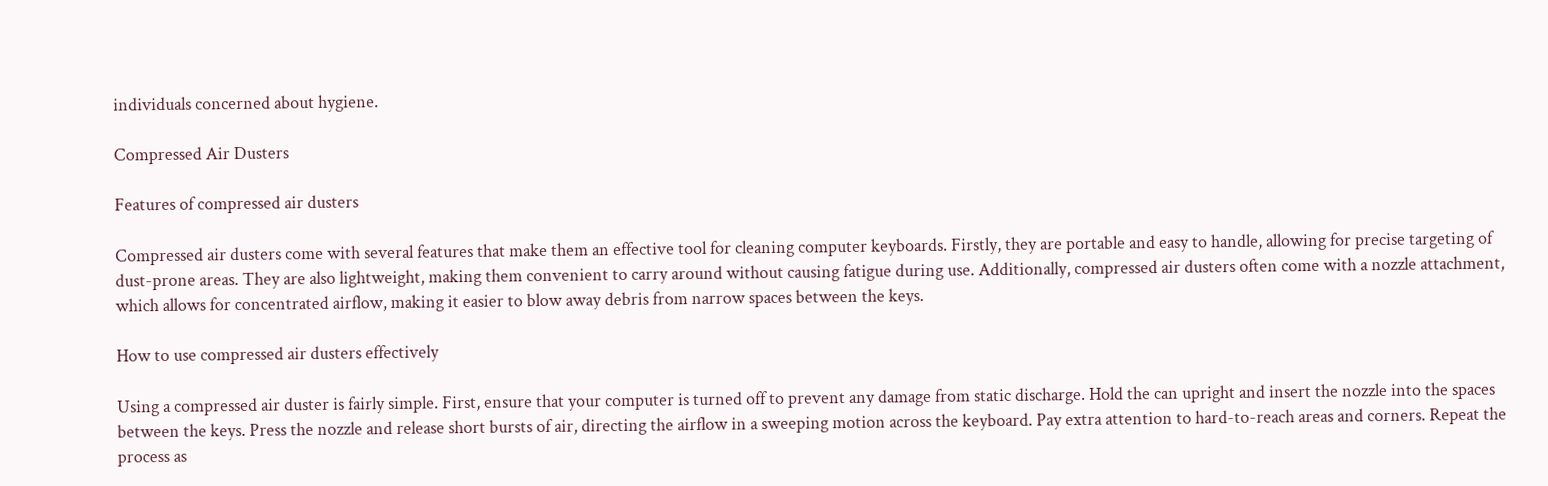individuals concerned about hygiene.

Compressed Air Dusters

Features of compressed air dusters

Compressed air dusters come with several features that make them an effective tool for cleaning computer keyboards. Firstly, they are portable and easy to handle, allowing for precise targeting of dust-prone areas. They are also lightweight, making them convenient to carry around without causing fatigue during use. Additionally, compressed air dusters often come with a nozzle attachment, which allows for concentrated airflow, making it easier to blow away debris from narrow spaces between the keys.

How to use compressed air dusters effectively

Using a compressed air duster is fairly simple. First, ensure that your computer is turned off to prevent any damage from static discharge. Hold the can upright and insert the nozzle into the spaces between the keys. Press the nozzle and release short bursts of air, directing the airflow in a sweeping motion across the keyboard. Pay extra attention to hard-to-reach areas and corners. Repeat the process as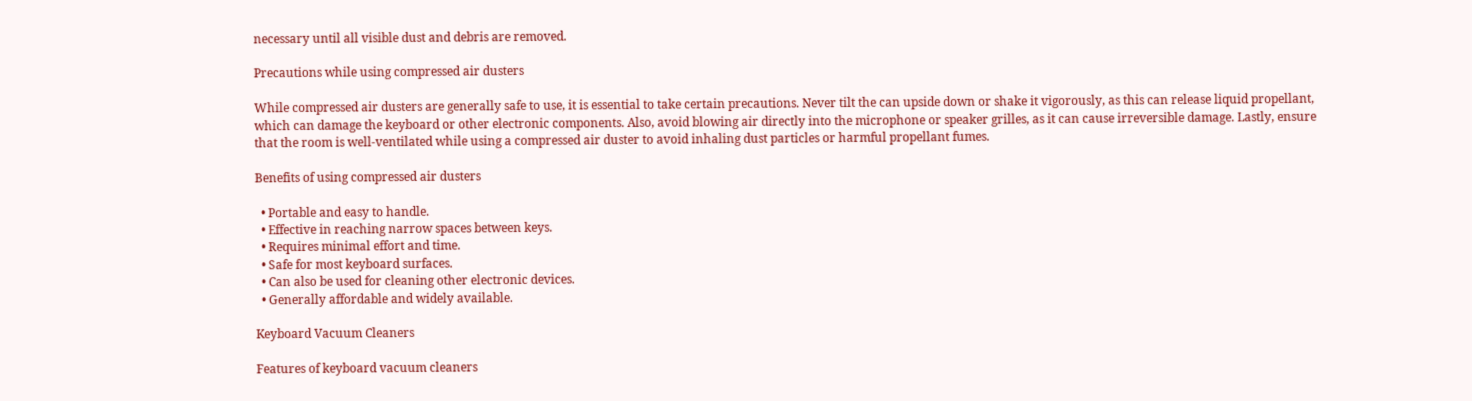necessary until all visible dust and debris are removed.

Precautions while using compressed air dusters

While compressed air dusters are generally safe to use, it is essential to take certain precautions. Never tilt the can upside down or shake it vigorously, as this can release liquid propellant, which can damage the keyboard or other electronic components. Also, avoid blowing air directly into the microphone or speaker grilles, as it can cause irreversible damage. Lastly, ensure that the room is well-ventilated while using a compressed air duster to avoid inhaling dust particles or harmful propellant fumes.

Benefits of using compressed air dusters

  • Portable and easy to handle.
  • Effective in reaching narrow spaces between keys.
  • Requires minimal effort and time.
  • Safe for most keyboard surfaces.
  • Can also be used for cleaning other electronic devices.
  • Generally affordable and widely available.

Keyboard Vacuum Cleaners

Features of keyboard vacuum cleaners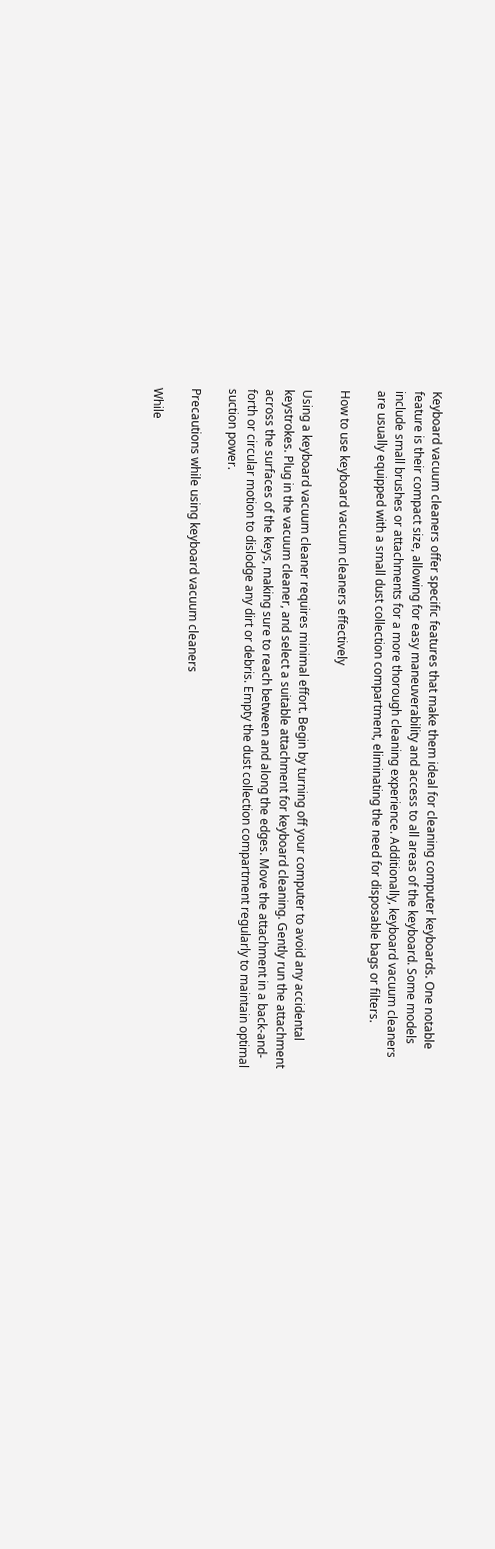Keyboard vacuum cleaners offer specific features that make them ideal for cleaning computer keyboards. One notable feature is their compact size, allowing for easy maneuverability and access to all areas of the keyboard. Some models include small brushes or attachments for a more thorough cleaning experience. Additionally, keyboard vacuum cleaners are usually equipped with a small dust collection compartment, eliminating the need for disposable bags or filters.

How to use keyboard vacuum cleaners effectively

Using a keyboard vacuum cleaner requires minimal effort. Begin by turning off your computer to avoid any accidental keystrokes. Plug in the vacuum cleaner, and select a suitable attachment for keyboard cleaning. Gently run the attachment across the surfaces of the keys, making sure to reach between and along the edges. Move the attachment in a back-and-forth or circular motion to dislodge any dirt or debris. Empty the dust collection compartment regularly to maintain optimal suction power.

Precautions while using keyboard vacuum cleaners

While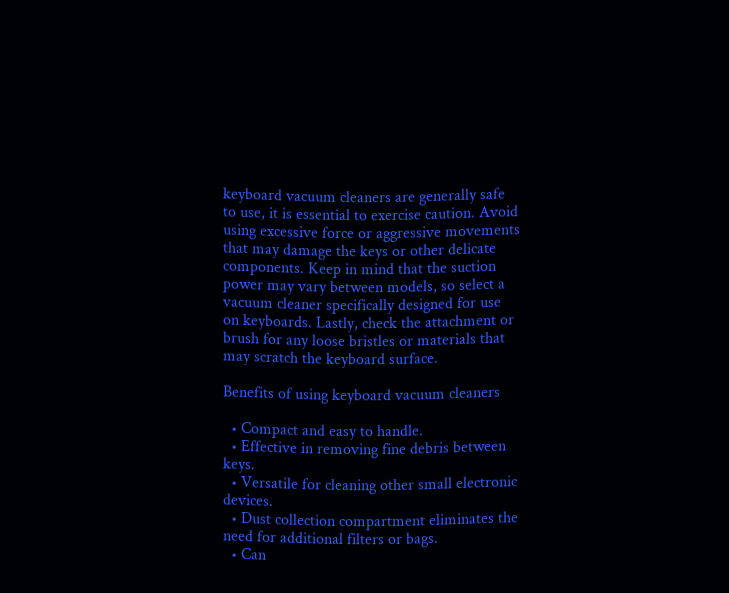keyboard vacuum cleaners are generally safe to use, it is essential to exercise caution. Avoid using excessive force or aggressive movements that may damage the keys or other delicate components. Keep in mind that the suction power may vary between models, so select a vacuum cleaner specifically designed for use on keyboards. Lastly, check the attachment or brush for any loose bristles or materials that may scratch the keyboard surface.

Benefits of using keyboard vacuum cleaners

  • Compact and easy to handle.
  • Effective in removing fine debris between keys.
  • Versatile for cleaning other small electronic devices.
  • Dust collection compartment eliminates the need for additional filters or bags.
  • Can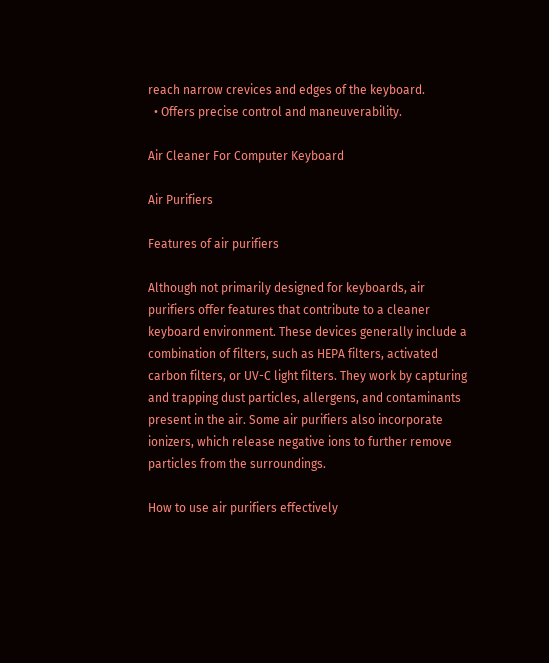reach narrow crevices and edges of the keyboard.
  • Offers precise control and maneuverability.

Air Cleaner For Computer Keyboard

Air Purifiers

Features of air purifiers

Although not primarily designed for keyboards, air purifiers offer features that contribute to a cleaner keyboard environment. These devices generally include a combination of filters, such as HEPA filters, activated carbon filters, or UV-C light filters. They work by capturing and trapping dust particles, allergens, and contaminants present in the air. Some air purifiers also incorporate ionizers, which release negative ions to further remove particles from the surroundings.

How to use air purifiers effectively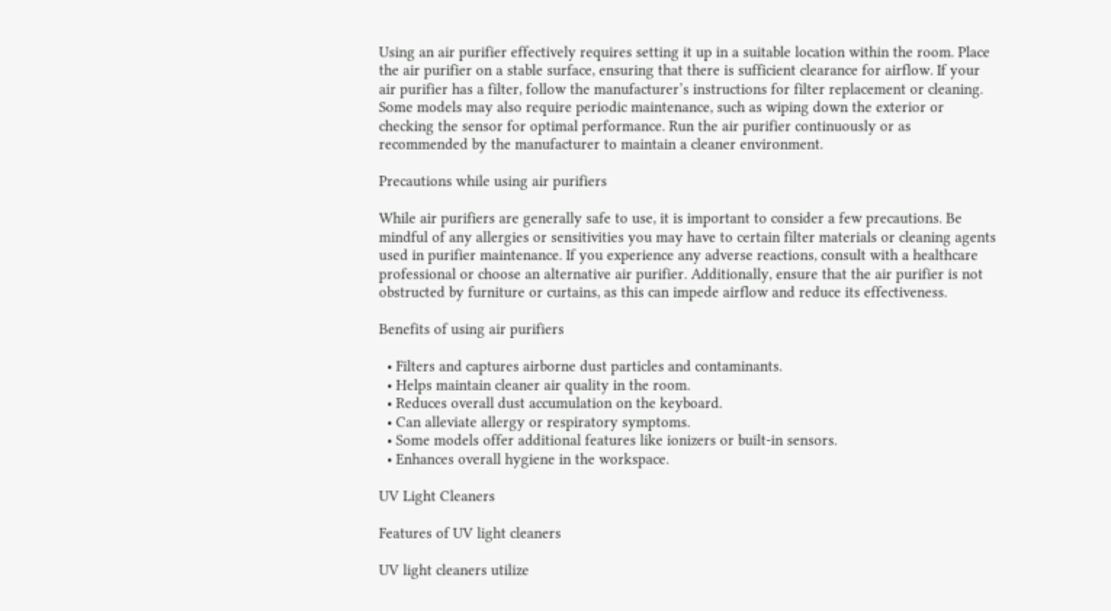Using an air purifier effectively requires setting it up in a suitable location within the room. Place the air purifier on a stable surface, ensuring that there is sufficient clearance for airflow. If your air purifier has a filter, follow the manufacturer’s instructions for filter replacement or cleaning. Some models may also require periodic maintenance, such as wiping down the exterior or checking the sensor for optimal performance. Run the air purifier continuously or as recommended by the manufacturer to maintain a cleaner environment.

Precautions while using air purifiers

While air purifiers are generally safe to use, it is important to consider a few precautions. Be mindful of any allergies or sensitivities you may have to certain filter materials or cleaning agents used in purifier maintenance. If you experience any adverse reactions, consult with a healthcare professional or choose an alternative air purifier. Additionally, ensure that the air purifier is not obstructed by furniture or curtains, as this can impede airflow and reduce its effectiveness.

Benefits of using air purifiers

  • Filters and captures airborne dust particles and contaminants.
  • Helps maintain cleaner air quality in the room.
  • Reduces overall dust accumulation on the keyboard.
  • Can alleviate allergy or respiratory symptoms.
  • Some models offer additional features like ionizers or built-in sensors.
  • Enhances overall hygiene in the workspace.

UV Light Cleaners

Features of UV light cleaners

UV light cleaners utilize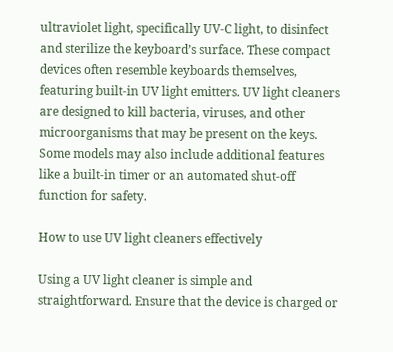ultraviolet light, specifically UV-C light, to disinfect and sterilize the keyboard’s surface. These compact devices often resemble keyboards themselves, featuring built-in UV light emitters. UV light cleaners are designed to kill bacteria, viruses, and other microorganisms that may be present on the keys. Some models may also include additional features like a built-in timer or an automated shut-off function for safety.

How to use UV light cleaners effectively

Using a UV light cleaner is simple and straightforward. Ensure that the device is charged or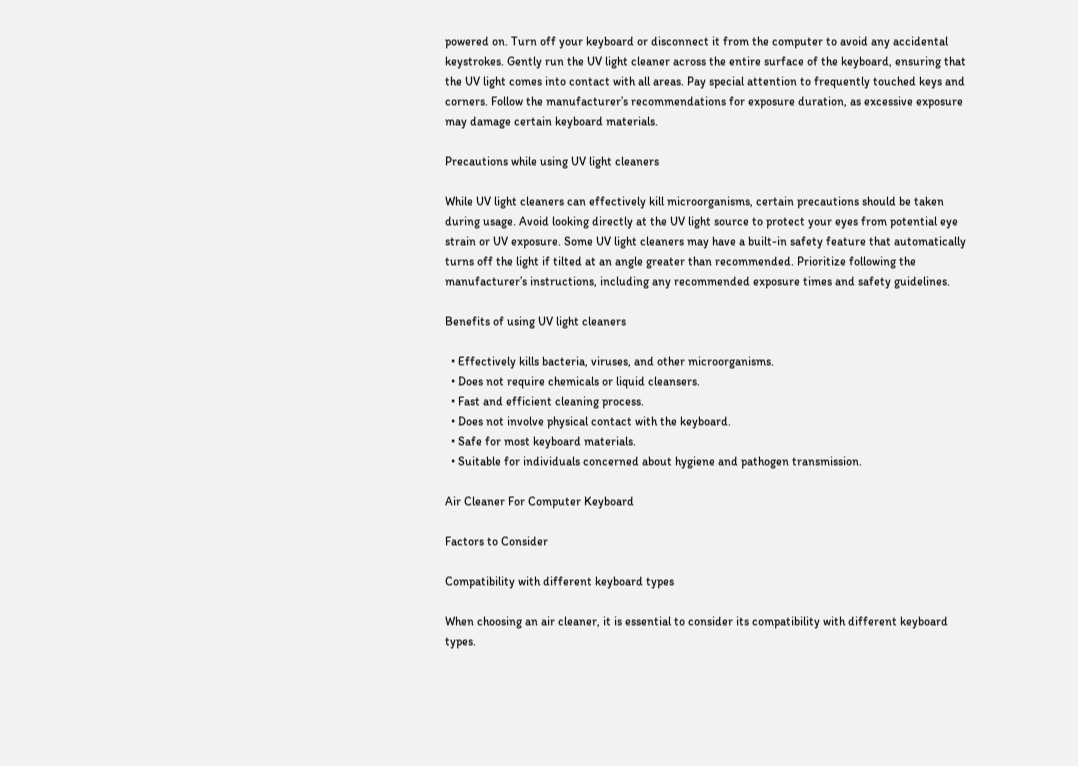powered on. Turn off your keyboard or disconnect it from the computer to avoid any accidental keystrokes. Gently run the UV light cleaner across the entire surface of the keyboard, ensuring that the UV light comes into contact with all areas. Pay special attention to frequently touched keys and corners. Follow the manufacturer’s recommendations for exposure duration, as excessive exposure may damage certain keyboard materials.

Precautions while using UV light cleaners

While UV light cleaners can effectively kill microorganisms, certain precautions should be taken during usage. Avoid looking directly at the UV light source to protect your eyes from potential eye strain or UV exposure. Some UV light cleaners may have a built-in safety feature that automatically turns off the light if tilted at an angle greater than recommended. Prioritize following the manufacturer’s instructions, including any recommended exposure times and safety guidelines.

Benefits of using UV light cleaners

  • Effectively kills bacteria, viruses, and other microorganisms.
  • Does not require chemicals or liquid cleansers.
  • Fast and efficient cleaning process.
  • Does not involve physical contact with the keyboard.
  • Safe for most keyboard materials.
  • Suitable for individuals concerned about hygiene and pathogen transmission.

Air Cleaner For Computer Keyboard

Factors to Consider

Compatibility with different keyboard types

When choosing an air cleaner, it is essential to consider its compatibility with different keyboard types.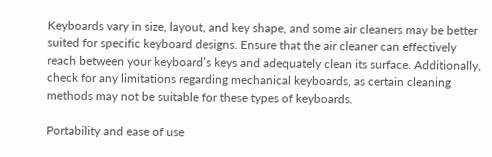Keyboards vary in size, layout, and key shape, and some air cleaners may be better suited for specific keyboard designs. Ensure that the air cleaner can effectively reach between your keyboard’s keys and adequately clean its surface. Additionally, check for any limitations regarding mechanical keyboards, as certain cleaning methods may not be suitable for these types of keyboards.

Portability and ease of use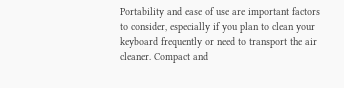Portability and ease of use are important factors to consider, especially if you plan to clean your keyboard frequently or need to transport the air cleaner. Compact and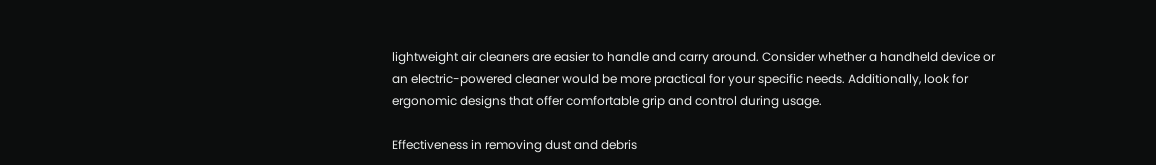lightweight air cleaners are easier to handle and carry around. Consider whether a handheld device or an electric-powered cleaner would be more practical for your specific needs. Additionally, look for ergonomic designs that offer comfortable grip and control during usage.

Effectiveness in removing dust and debris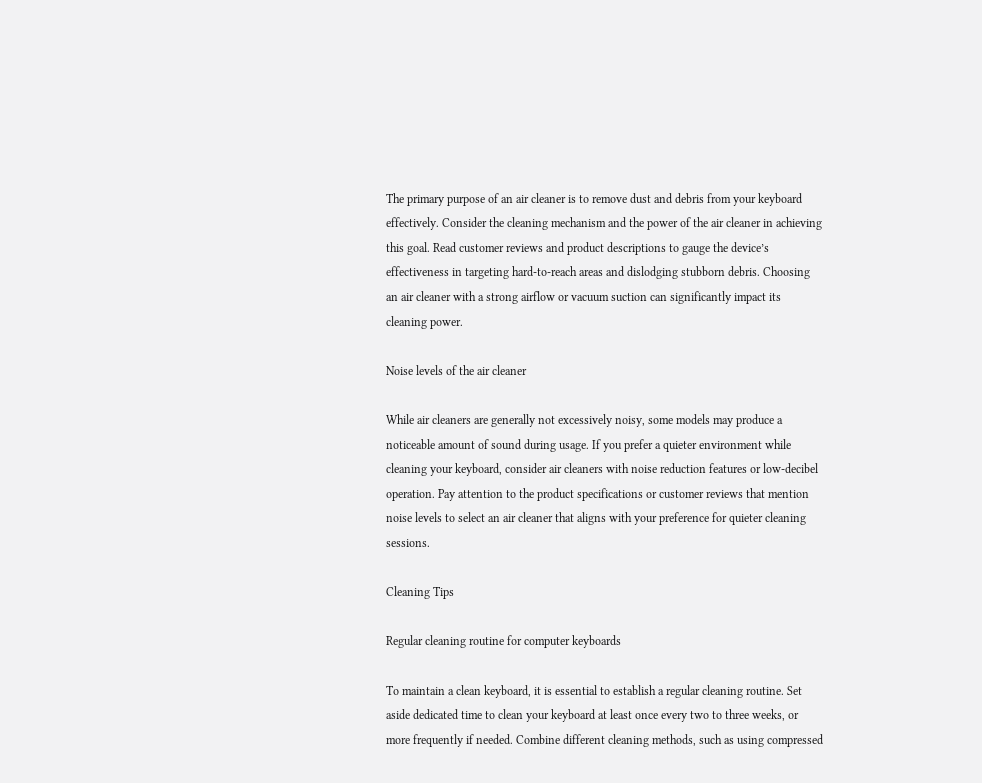The primary purpose of an air cleaner is to remove dust and debris from your keyboard effectively. Consider the cleaning mechanism and the power of the air cleaner in achieving this goal. Read customer reviews and product descriptions to gauge the device’s effectiveness in targeting hard-to-reach areas and dislodging stubborn debris. Choosing an air cleaner with a strong airflow or vacuum suction can significantly impact its cleaning power.

Noise levels of the air cleaner

While air cleaners are generally not excessively noisy, some models may produce a noticeable amount of sound during usage. If you prefer a quieter environment while cleaning your keyboard, consider air cleaners with noise reduction features or low-decibel operation. Pay attention to the product specifications or customer reviews that mention noise levels to select an air cleaner that aligns with your preference for quieter cleaning sessions.

Cleaning Tips

Regular cleaning routine for computer keyboards

To maintain a clean keyboard, it is essential to establish a regular cleaning routine. Set aside dedicated time to clean your keyboard at least once every two to three weeks, or more frequently if needed. Combine different cleaning methods, such as using compressed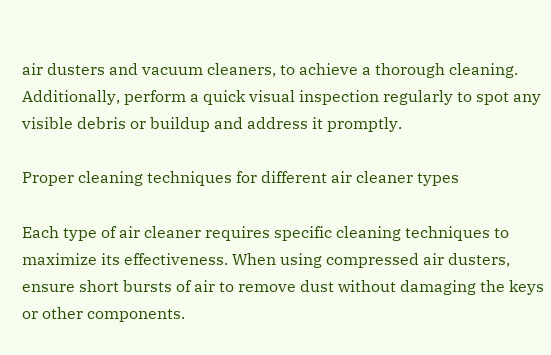air dusters and vacuum cleaners, to achieve a thorough cleaning. Additionally, perform a quick visual inspection regularly to spot any visible debris or buildup and address it promptly.

Proper cleaning techniques for different air cleaner types

Each type of air cleaner requires specific cleaning techniques to maximize its effectiveness. When using compressed air dusters, ensure short bursts of air to remove dust without damaging the keys or other components.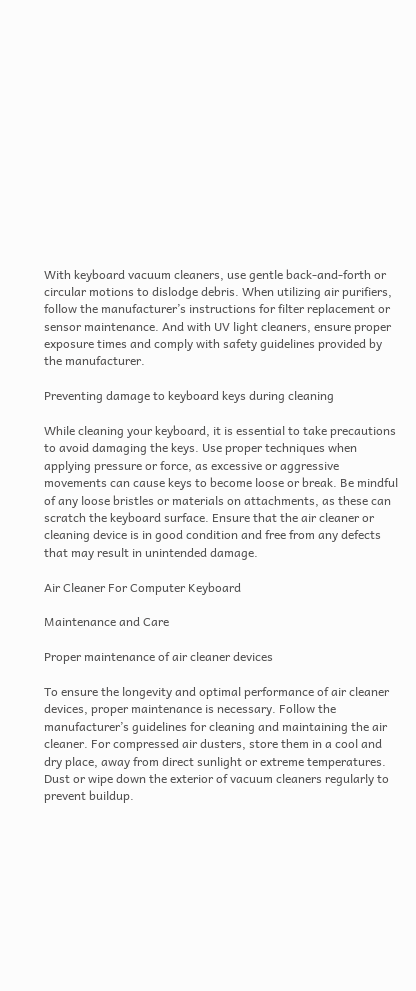With keyboard vacuum cleaners, use gentle back-and-forth or circular motions to dislodge debris. When utilizing air purifiers, follow the manufacturer’s instructions for filter replacement or sensor maintenance. And with UV light cleaners, ensure proper exposure times and comply with safety guidelines provided by the manufacturer.

Preventing damage to keyboard keys during cleaning

While cleaning your keyboard, it is essential to take precautions to avoid damaging the keys. Use proper techniques when applying pressure or force, as excessive or aggressive movements can cause keys to become loose or break. Be mindful of any loose bristles or materials on attachments, as these can scratch the keyboard surface. Ensure that the air cleaner or cleaning device is in good condition and free from any defects that may result in unintended damage.

Air Cleaner For Computer Keyboard

Maintenance and Care

Proper maintenance of air cleaner devices

To ensure the longevity and optimal performance of air cleaner devices, proper maintenance is necessary. Follow the manufacturer’s guidelines for cleaning and maintaining the air cleaner. For compressed air dusters, store them in a cool and dry place, away from direct sunlight or extreme temperatures. Dust or wipe down the exterior of vacuum cleaners regularly to prevent buildup.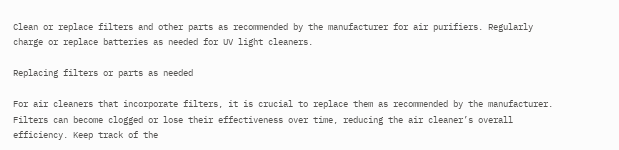Clean or replace filters and other parts as recommended by the manufacturer for air purifiers. Regularly charge or replace batteries as needed for UV light cleaners.

Replacing filters or parts as needed

For air cleaners that incorporate filters, it is crucial to replace them as recommended by the manufacturer. Filters can become clogged or lose their effectiveness over time, reducing the air cleaner’s overall efficiency. Keep track of the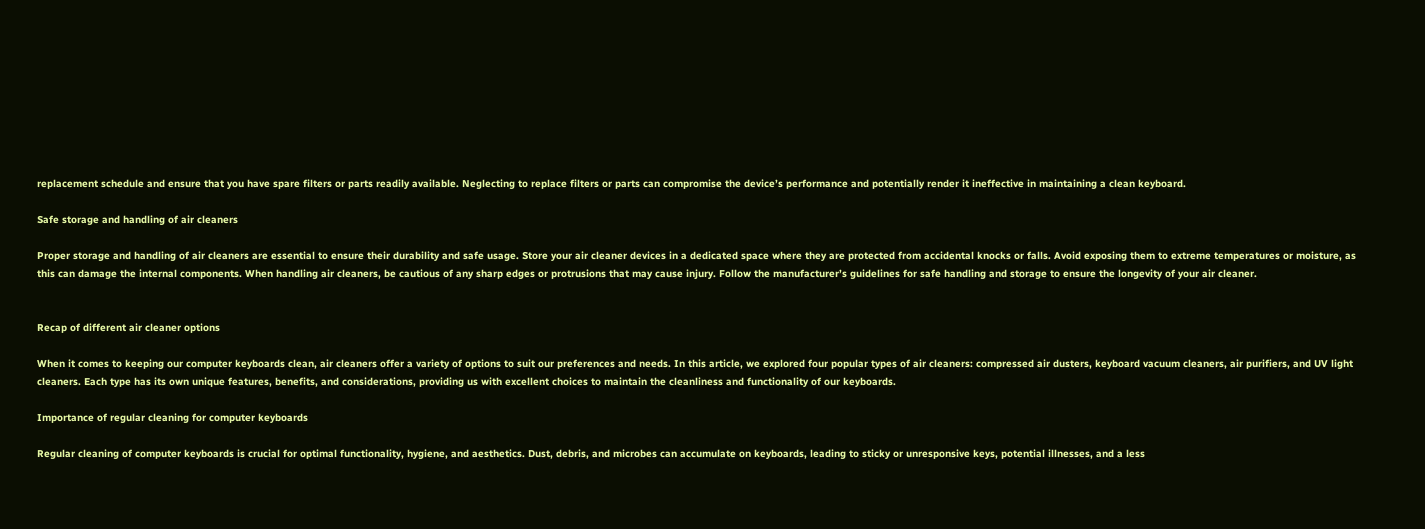replacement schedule and ensure that you have spare filters or parts readily available. Neglecting to replace filters or parts can compromise the device’s performance and potentially render it ineffective in maintaining a clean keyboard.

Safe storage and handling of air cleaners

Proper storage and handling of air cleaners are essential to ensure their durability and safe usage. Store your air cleaner devices in a dedicated space where they are protected from accidental knocks or falls. Avoid exposing them to extreme temperatures or moisture, as this can damage the internal components. When handling air cleaners, be cautious of any sharp edges or protrusions that may cause injury. Follow the manufacturer’s guidelines for safe handling and storage to ensure the longevity of your air cleaner.


Recap of different air cleaner options

When it comes to keeping our computer keyboards clean, air cleaners offer a variety of options to suit our preferences and needs. In this article, we explored four popular types of air cleaners: compressed air dusters, keyboard vacuum cleaners, air purifiers, and UV light cleaners. Each type has its own unique features, benefits, and considerations, providing us with excellent choices to maintain the cleanliness and functionality of our keyboards.

Importance of regular cleaning for computer keyboards

Regular cleaning of computer keyboards is crucial for optimal functionality, hygiene, and aesthetics. Dust, debris, and microbes can accumulate on keyboards, leading to sticky or unresponsive keys, potential illnesses, and a less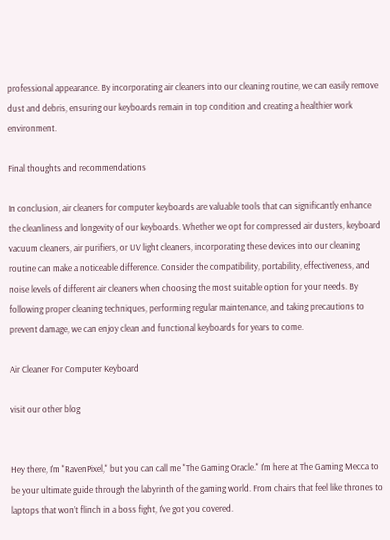professional appearance. By incorporating air cleaners into our cleaning routine, we can easily remove dust and debris, ensuring our keyboards remain in top condition and creating a healthier work environment.

Final thoughts and recommendations

In conclusion, air cleaners for computer keyboards are valuable tools that can significantly enhance the cleanliness and longevity of our keyboards. Whether we opt for compressed air dusters, keyboard vacuum cleaners, air purifiers, or UV light cleaners, incorporating these devices into our cleaning routine can make a noticeable difference. Consider the compatibility, portability, effectiveness, and noise levels of different air cleaners when choosing the most suitable option for your needs. By following proper cleaning techniques, performing regular maintenance, and taking precautions to prevent damage, we can enjoy clean and functional keyboards for years to come.

Air Cleaner For Computer Keyboard

visit our other blog


Hey there, I'm "RavenPixel," but you can call me "The Gaming Oracle." I'm here at The Gaming Mecca to be your ultimate guide through the labyrinth of the gaming world. From chairs that feel like thrones to laptops that won’t flinch in a boss fight, I've got you covered.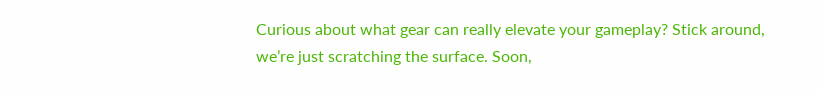Curious about what gear can really elevate your gameplay? Stick around, we’re just scratching the surface. Soon,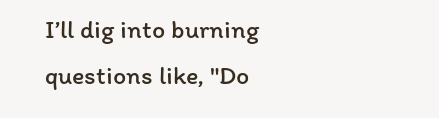I’ll dig into burning questions like, "Do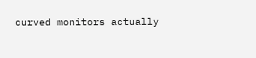curved monitors actually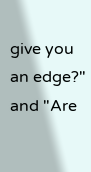give you an edge?" and "Are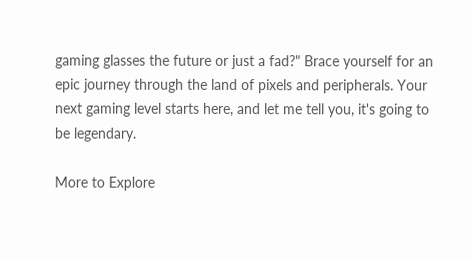gaming glasses the future or just a fad?" Brace yourself for an epic journey through the land of pixels and peripherals. Your next gaming level starts here, and let me tell you, it's going to be legendary.

More to Explore